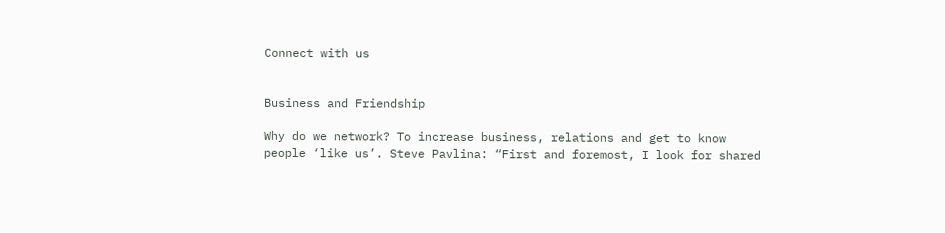Connect with us


Business and Friendship

Why do we network? To increase business, relations and get to know people ‘like us’. Steve Pavlina: “First and foremost, I look for shared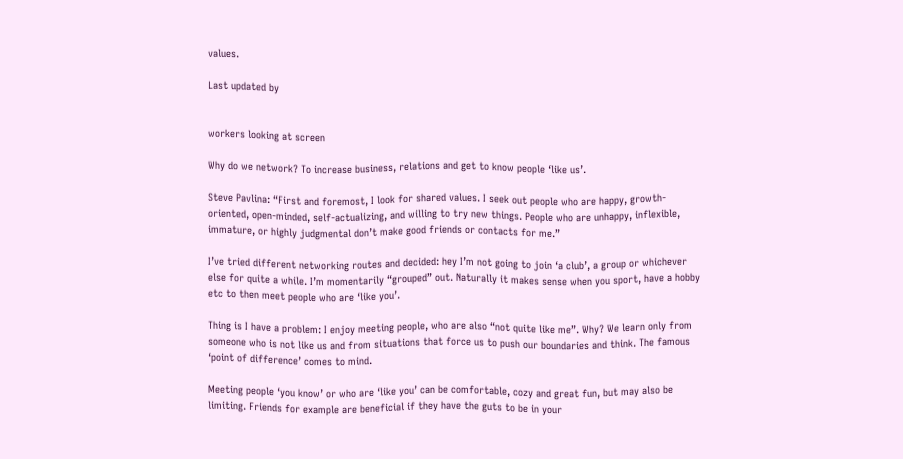values.

Last updated by


workers looking at screen

Why do we network? To increase business, relations and get to know people ‘like us’.

Steve Pavlina: “First and foremost, I look for shared values. I seek out people who are happy, growth-oriented, open-minded, self-actualizing, and willing to try new things. People who are unhappy, inflexible, immature, or highly judgmental don’t make good friends or contacts for me.”

I’ve tried different networking routes and decided: hey I’m not going to join ‘a club’, a group or whichever else for quite a while. I’m momentarily “grouped” out. Naturally it makes sense when you sport, have a hobby etc to then meet people who are ‘like you’.

Thing is I have a problem: I enjoy meeting people, who are also “not quite like me”. Why? We learn only from someone who is not like us and from situations that force us to push our boundaries and think. The famous ‘point of difference’ comes to mind.

Meeting people ‘you know’ or who are ‘like you’ can be comfortable, cozy and great fun, but may also be limiting. Friends for example are beneficial if they have the guts to be in your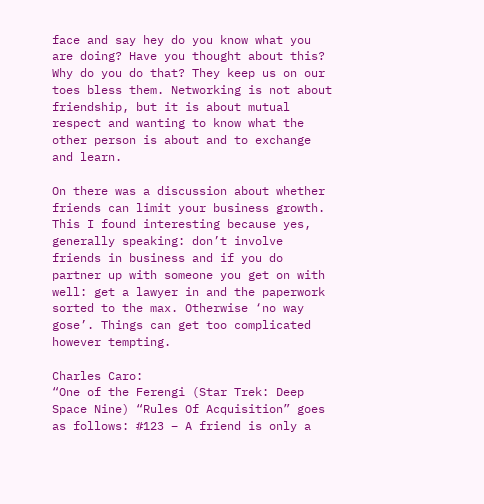face and say hey do you know what you are doing? Have you thought about this? Why do you do that? They keep us on our toes bless them. Networking is not about friendship, but it is about mutual respect and wanting to know what the other person is about and to exchange and learn.

On there was a discussion about whether friends can limit your business growth. This I found interesting because yes, generally speaking: don’t involve friends in business and if you do partner up with someone you get on with well: get a lawyer in and the paperwork sorted to the max. Otherwise ‘no way gose’. Things can get too complicated however tempting.

Charles Caro:
“One of the Ferengi (Star Trek: Deep Space Nine) “Rules Of Acquisition” goes as follows: #123 – A friend is only a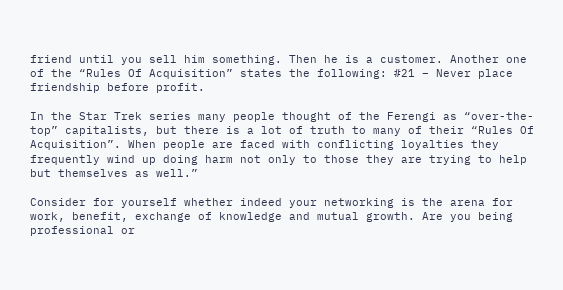friend until you sell him something. Then he is a customer. Another one of the “Rules Of Acquisition” states the following: #21 – Never place friendship before profit.

In the Star Trek series many people thought of the Ferengi as “over-the-top” capitalists, but there is a lot of truth to many of their “Rules Of Acquisition”. When people are faced with conflicting loyalties they frequently wind up doing harm not only to those they are trying to help but themselves as well.”

Consider for yourself whether indeed your networking is the arena for work, benefit, exchange of knowledge and mutual growth. Are you being professional or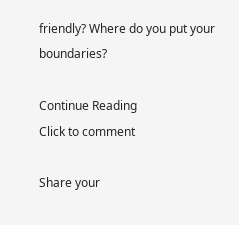friendly? Where do you put your boundaries?

Continue Reading
Click to comment

Share your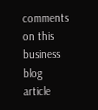comments on this business blog article